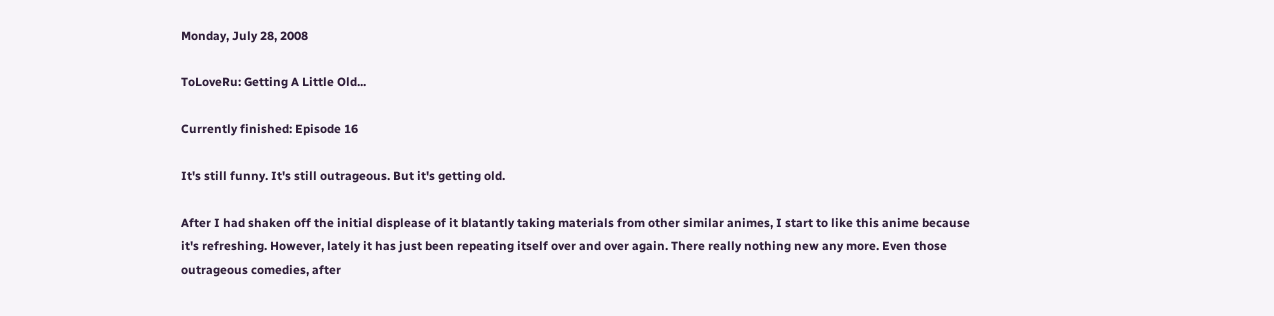Monday, July 28, 2008

ToLoveRu: Getting A Little Old...

Currently finished: Episode 16

It's still funny. It's still outrageous. But it's getting old.

After I had shaken off the initial displease of it blatantly taking materials from other similar animes, I start to like this anime because it's refreshing. However, lately it has just been repeating itself over and over again. There really nothing new any more. Even those outrageous comedies, after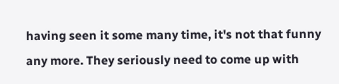having seen it some many time, it's not that funny any more. They seriously need to come up with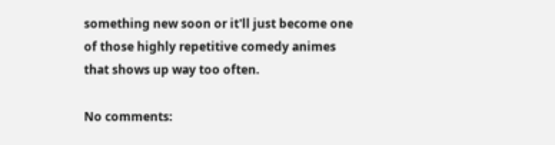something new soon or it'll just become one of those highly repetitive comedy animes that shows up way too often.

No comments: